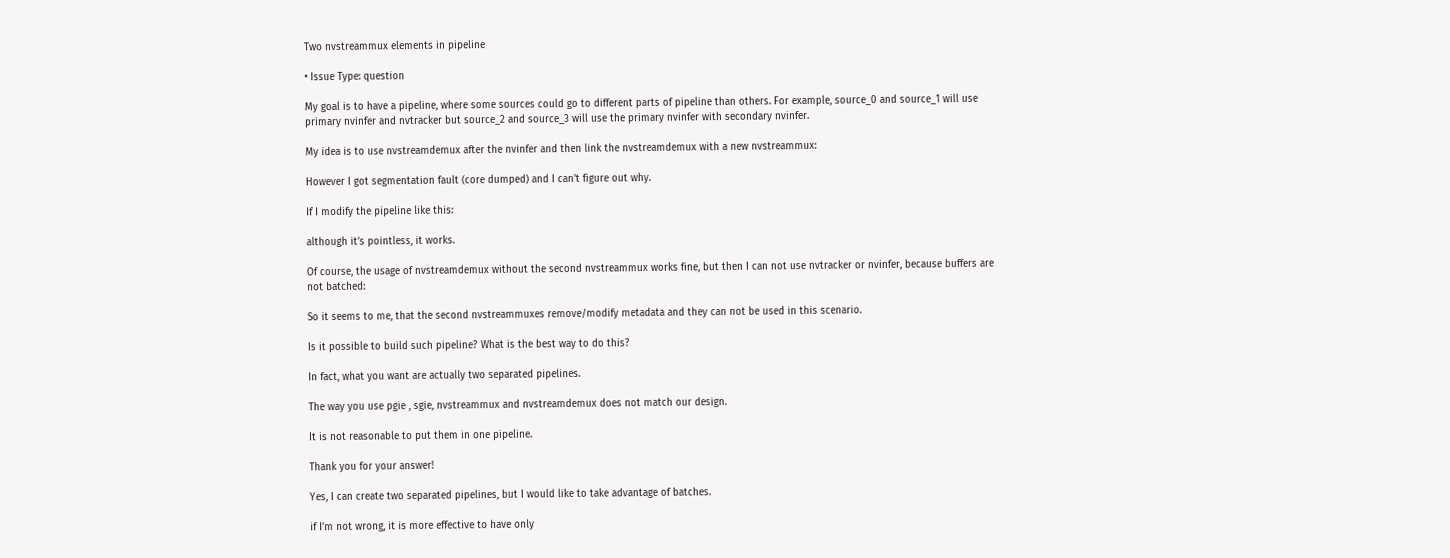Two nvstreammux elements in pipeline

• Issue Type: question

My goal is to have a pipeline, where some sources could go to different parts of pipeline than others. For example, source_0 and source_1 will use primary nvinfer and nvtracker but source_2 and source_3 will use the primary nvinfer with secondary nvinfer.

My idea is to use nvstreamdemux after the nvinfer and then link the nvstreamdemux with a new nvstreammux:

However I got segmentation fault (core dumped) and I can’t figure out why.

If I modify the pipeline like this:

although it’s pointless, it works.

Of course, the usage of nvstreamdemux without the second nvstreammux works fine, but then I can not use nvtracker or nvinfer, because buffers are not batched:

So it seems to me, that the second nvstreammuxes remove/modify metadata and they can not be used in this scenario.

Is it possible to build such pipeline? What is the best way to do this?

In fact, what you want are actually two separated pipelines.

The way you use pgie , sgie, nvstreammux and nvstreamdemux does not match our design.

It is not reasonable to put them in one pipeline.

Thank you for your answer!

Yes, I can create two separated pipelines, but I would like to take advantage of batches.

if I’m not wrong, it is more effective to have only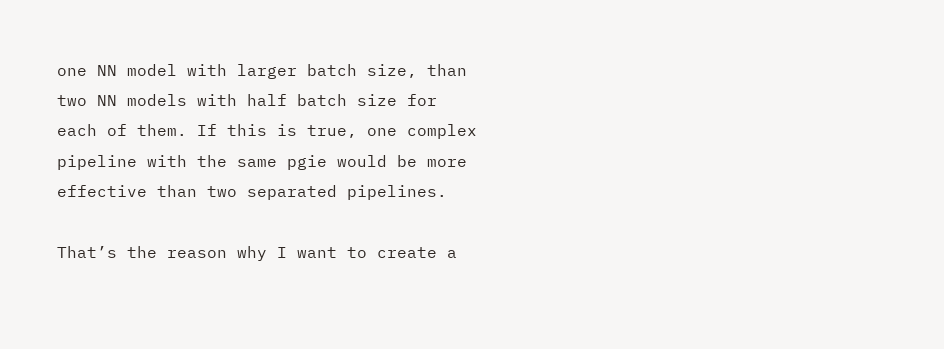one NN model with larger batch size, than two NN models with half batch size for each of them. If this is true, one complex pipeline with the same pgie would be more effective than two separated pipelines.

That’s the reason why I want to create a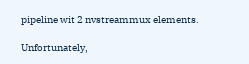pipeline wit 2 nvstreammux elements.

Unfortunately,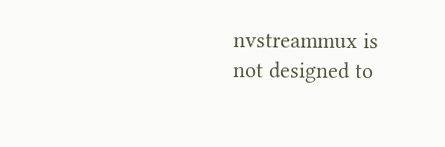nvstreammux is not designed to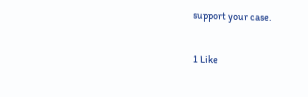support your case.

1 Like